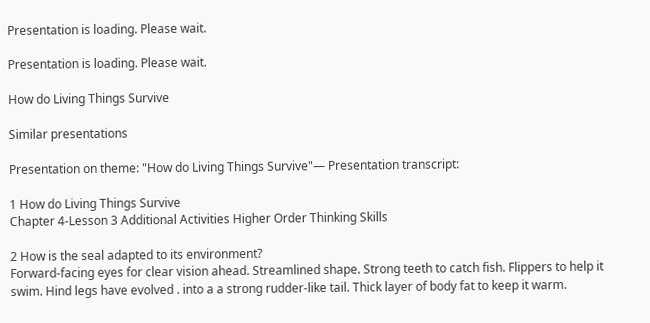Presentation is loading. Please wait.

Presentation is loading. Please wait.

How do Living Things Survive

Similar presentations

Presentation on theme: "How do Living Things Survive"— Presentation transcript:

1 How do Living Things Survive
Chapter 4-Lesson 3 Additional Activities Higher Order Thinking Skills

2 How is the seal adapted to its environment?
Forward-facing eyes for clear vision ahead. Streamlined shape. Strong teeth to catch fish. Flippers to help it swim. Hind legs have evolved . into a a strong rudder-like tail. Thick layer of body fat to keep it warm.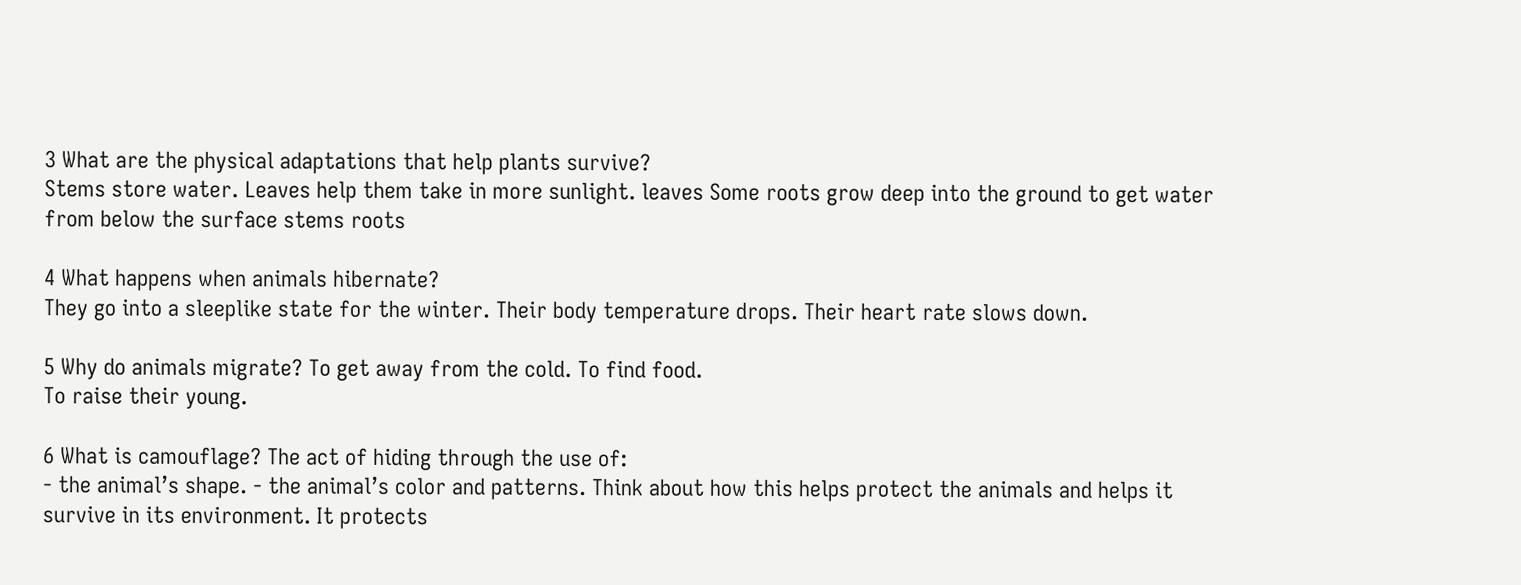3 What are the physical adaptations that help plants survive?
Stems store water. Leaves help them take in more sunlight. leaves Some roots grow deep into the ground to get water from below the surface stems roots

4 What happens when animals hibernate?
They go into a sleeplike state for the winter. Their body temperature drops. Their heart rate slows down.

5 Why do animals migrate? To get away from the cold. To find food.
To raise their young.

6 What is camouflage? The act of hiding through the use of:
- the animal’s shape. - the animal’s color and patterns. Think about how this helps protect the animals and helps it survive in its environment. It protects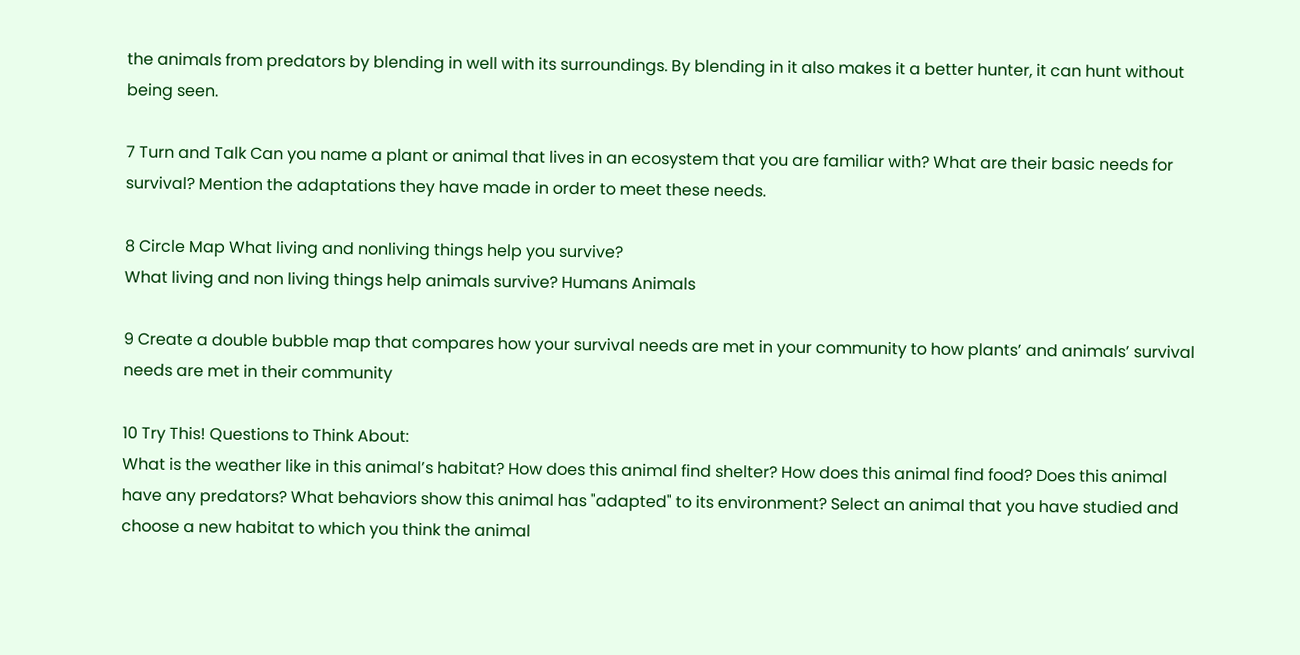the animals from predators by blending in well with its surroundings. By blending in it also makes it a better hunter, it can hunt without being seen.

7 Turn and Talk Can you name a plant or animal that lives in an ecosystem that you are familiar with? What are their basic needs for survival? Mention the adaptations they have made in order to meet these needs.

8 Circle Map What living and nonliving things help you survive?
What living and non living things help animals survive? Humans Animals

9 Create a double bubble map that compares how your survival needs are met in your community to how plants’ and animals’ survival needs are met in their community

10 Try This! Questions to Think About:
What is the weather like in this animal’s habitat? How does this animal find shelter? How does this animal find food? Does this animal have any predators? What behaviors show this animal has "adapted" to its environment? Select an animal that you have studied and choose a new habitat to which you think the animal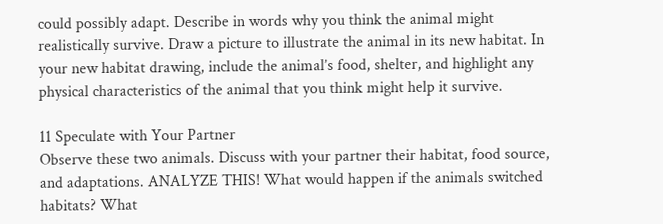could possibly adapt. Describe in words why you think the animal might realistically survive. Draw a picture to illustrate the animal in its new habitat. In your new habitat drawing, include the animal’s food, shelter, and highlight any physical characteristics of the animal that you think might help it survive.

11 Speculate with Your Partner
Observe these two animals. Discuss with your partner their habitat, food source, and adaptations. ANALYZE THIS! What would happen if the animals switched habitats? What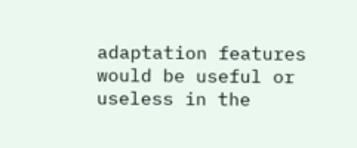adaptation features would be useful or useless in the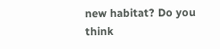new habitat? Do you think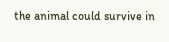the animal could survive in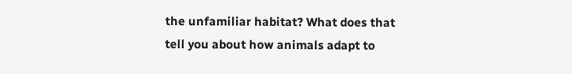the unfamiliar habitat? What does that tell you about how animals adapt to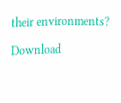their environments?

Download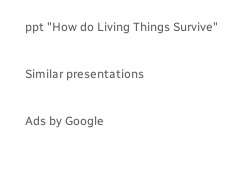ppt "How do Living Things Survive"

Similar presentations

Ads by Google